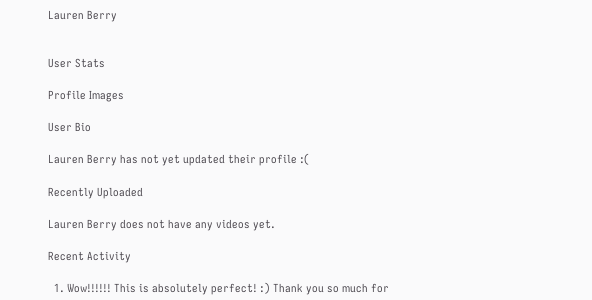Lauren Berry


User Stats

Profile Images

User Bio

Lauren Berry has not yet updated their profile :(

Recently Uploaded

Lauren Berry does not have any videos yet.

Recent Activity

  1. Wow!!!!!! This is absolutely perfect! :) Thank you so much for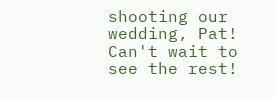shooting our wedding, Pat! Can't wait to see the rest!